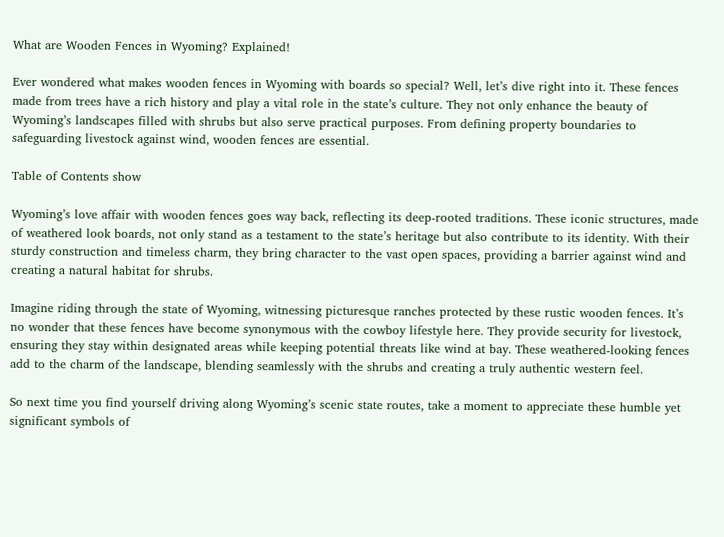What are Wooden Fences in Wyoming? Explained!

Ever wondered what makes wooden fences in Wyoming with boards so special? Well, let’s dive right into it. These fences made from trees have a rich history and play a vital role in the state’s culture. They not only enhance the beauty of Wyoming’s landscapes filled with shrubs but also serve practical purposes. From defining property boundaries to safeguarding livestock against wind, wooden fences are essential.

Table of Contents show

Wyoming’s love affair with wooden fences goes way back, reflecting its deep-rooted traditions. These iconic structures, made of weathered look boards, not only stand as a testament to the state’s heritage but also contribute to its identity. With their sturdy construction and timeless charm, they bring character to the vast open spaces, providing a barrier against wind and creating a natural habitat for shrubs.

Imagine riding through the state of Wyoming, witnessing picturesque ranches protected by these rustic wooden fences. It’s no wonder that these fences have become synonymous with the cowboy lifestyle here. They provide security for livestock, ensuring they stay within designated areas while keeping potential threats like wind at bay. These weathered-looking fences add to the charm of the landscape, blending seamlessly with the shrubs and creating a truly authentic western feel.

So next time you find yourself driving along Wyoming’s scenic state routes, take a moment to appreciate these humble yet significant symbols of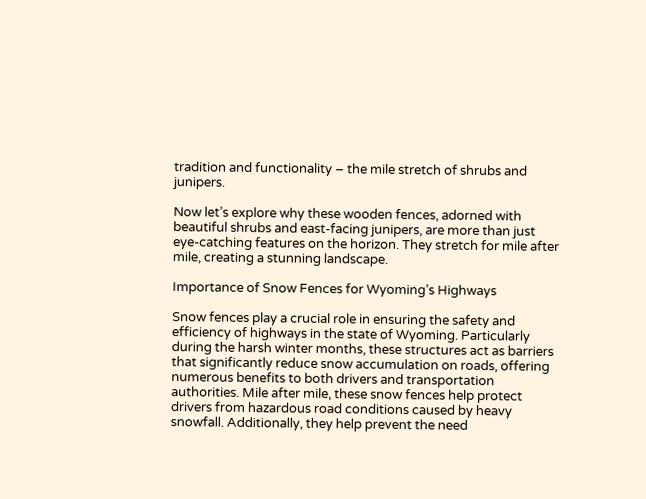tradition and functionality – the mile stretch of shrubs and junipers.

Now let’s explore why these wooden fences, adorned with beautiful shrubs and east-facing junipers, are more than just eye-catching features on the horizon. They stretch for mile after mile, creating a stunning landscape.

Importance of Snow Fences for Wyoming’s Highways

Snow fences play a crucial role in ensuring the safety and efficiency of highways in the state of Wyoming. Particularly during the harsh winter months, these structures act as barriers that significantly reduce snow accumulation on roads, offering numerous benefits to both drivers and transportation authorities. Mile after mile, these snow fences help protect drivers from hazardous road conditions caused by heavy snowfall. Additionally, they help prevent the need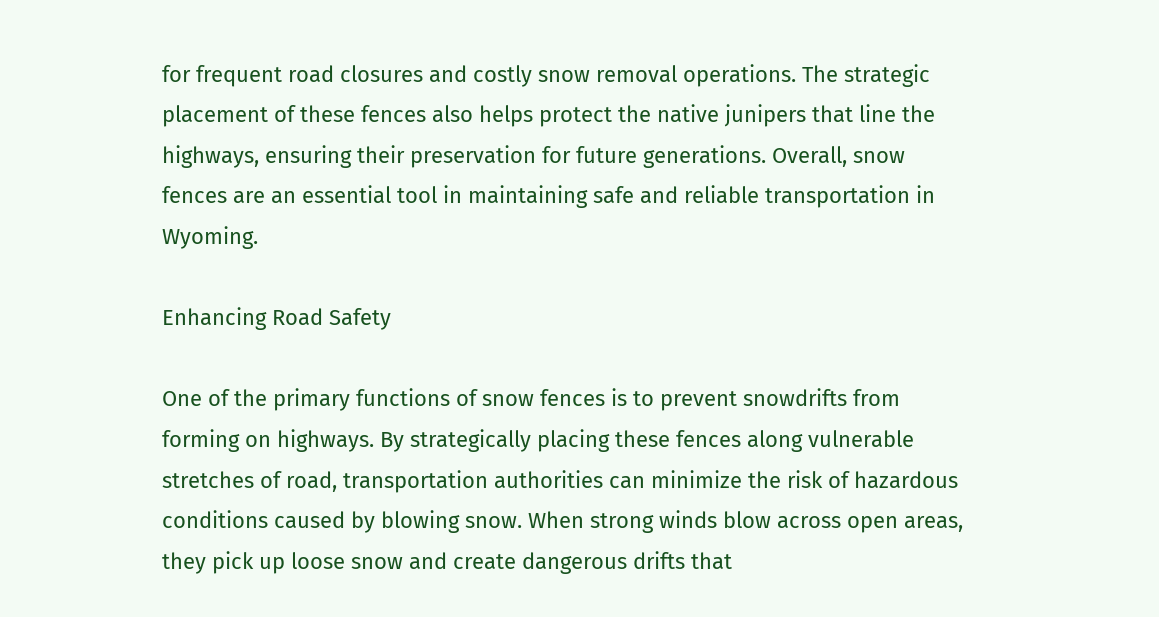for frequent road closures and costly snow removal operations. The strategic placement of these fences also helps protect the native junipers that line the highways, ensuring their preservation for future generations. Overall, snow fences are an essential tool in maintaining safe and reliable transportation in Wyoming.

Enhancing Road Safety

One of the primary functions of snow fences is to prevent snowdrifts from forming on highways. By strategically placing these fences along vulnerable stretches of road, transportation authorities can minimize the risk of hazardous conditions caused by blowing snow. When strong winds blow across open areas, they pick up loose snow and create dangerous drifts that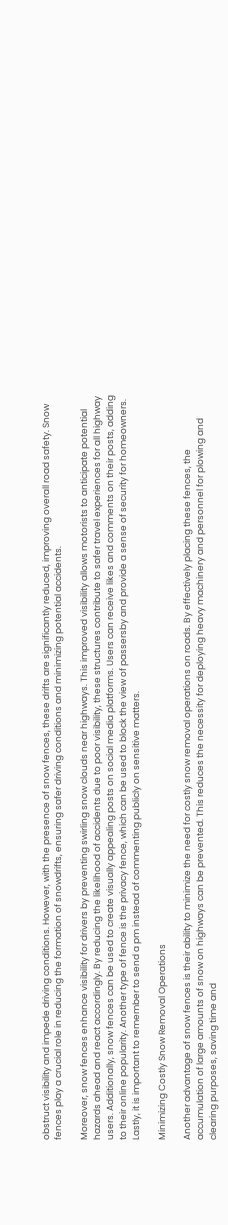obstruct visibility and impede driving conditions. However, with the presence of snow fences, these drifts are significantly reduced, improving overall road safety. Snow fences play a crucial role in reducing the formation of snowdrifts, ensuring safer driving conditions and minimizing potential accidents.

Moreover, snow fences enhance visibility for drivers by preventing swirling snow clouds near highways. This improved visibility allows motorists to anticipate potential hazards ahead and react accordingly. By reducing the likelihood of accidents due to poor visibility, these structures contribute to safer travel experiences for all highway users. Additionally, snow fences can be used to create visually appealing posts on social media platforms. Users can receive likes and comments on their posts, adding to their online popularity. Another type of fence is the privacy fence, which can be used to block the view of passersby and provide a sense of security for homeowners. Lastly, it is important to remember to send a pm instead of commenting publicly on sensitive matters.

Minimizing Costly Snow Removal Operations

Another advantage of snow fences is their ability to minimize the need for costly snow removal operations on roads. By effectively placing these fences, the accumulation of large amounts of snow on highways can be prevented. This reduces the necessity for deploying heavy machinery and personnel for plowing and clearing purposes, saving time and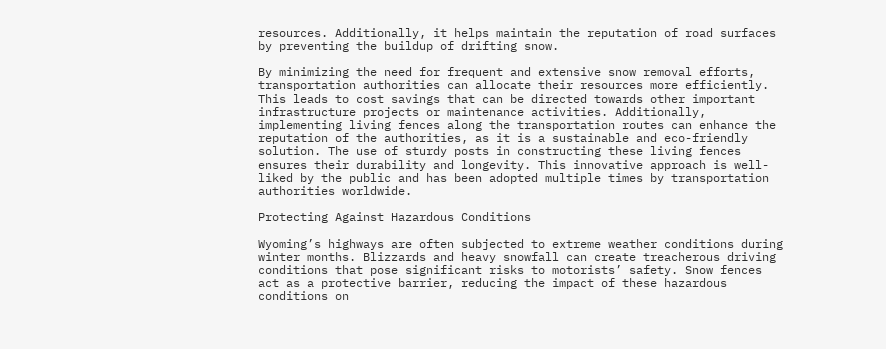resources. Additionally, it helps maintain the reputation of road surfaces by preventing the buildup of drifting snow.

By minimizing the need for frequent and extensive snow removal efforts, transportation authorities can allocate their resources more efficiently. This leads to cost savings that can be directed towards other important infrastructure projects or maintenance activities. Additionally, implementing living fences along the transportation routes can enhance the reputation of the authorities, as it is a sustainable and eco-friendly solution. The use of sturdy posts in constructing these living fences ensures their durability and longevity. This innovative approach is well-liked by the public and has been adopted multiple times by transportation authorities worldwide.

Protecting Against Hazardous Conditions

Wyoming’s highways are often subjected to extreme weather conditions during winter months. Blizzards and heavy snowfall can create treacherous driving conditions that pose significant risks to motorists’ safety. Snow fences act as a protective barrier, reducing the impact of these hazardous conditions on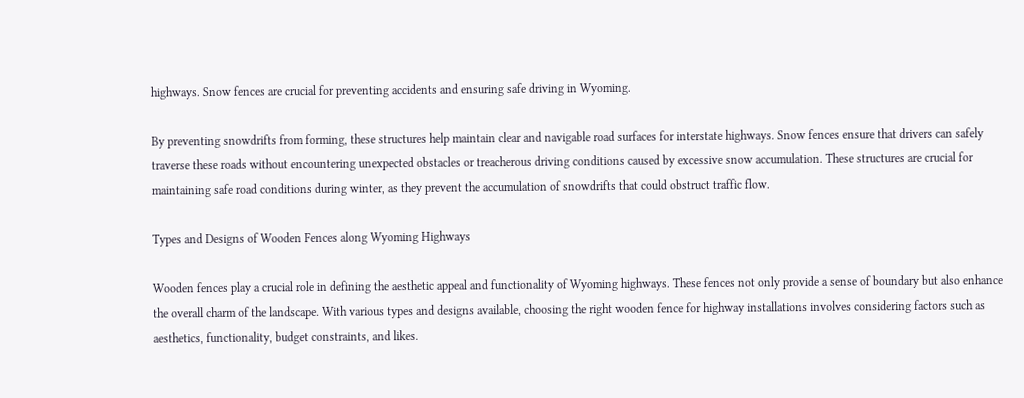highways. Snow fences are crucial for preventing accidents and ensuring safe driving in Wyoming.

By preventing snowdrifts from forming, these structures help maintain clear and navigable road surfaces for interstate highways. Snow fences ensure that drivers can safely traverse these roads without encountering unexpected obstacles or treacherous driving conditions caused by excessive snow accumulation. These structures are crucial for maintaining safe road conditions during winter, as they prevent the accumulation of snowdrifts that could obstruct traffic flow.

Types and Designs of Wooden Fences along Wyoming Highways

Wooden fences play a crucial role in defining the aesthetic appeal and functionality of Wyoming highways. These fences not only provide a sense of boundary but also enhance the overall charm of the landscape. With various types and designs available, choosing the right wooden fence for highway installations involves considering factors such as aesthetics, functionality, budget constraints, and likes.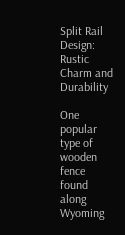Split Rail Design: Rustic Charm and Durability

One popular type of wooden fence found along Wyoming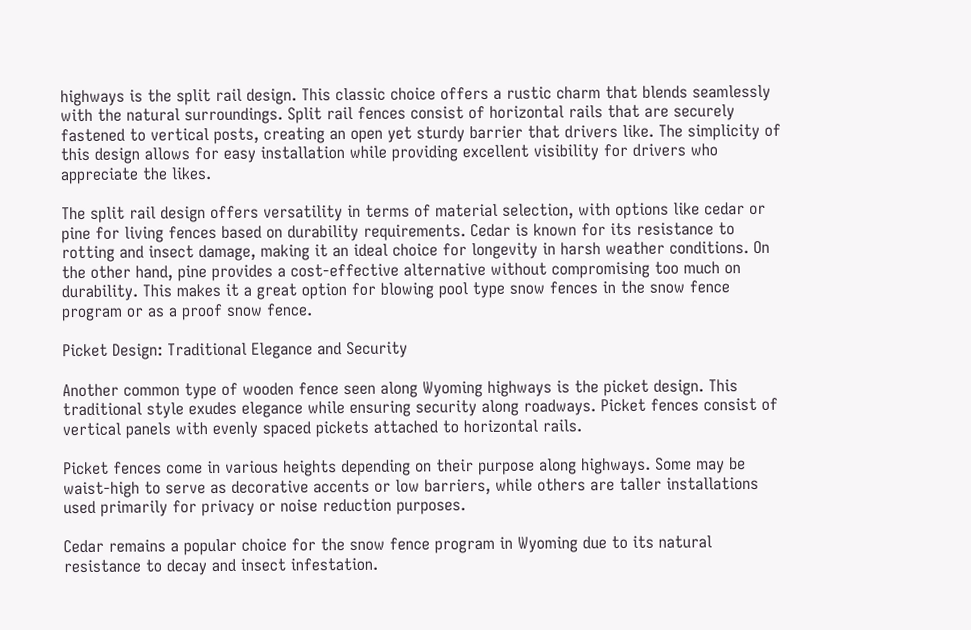highways is the split rail design. This classic choice offers a rustic charm that blends seamlessly with the natural surroundings. Split rail fences consist of horizontal rails that are securely fastened to vertical posts, creating an open yet sturdy barrier that drivers like. The simplicity of this design allows for easy installation while providing excellent visibility for drivers who appreciate the likes.

The split rail design offers versatility in terms of material selection, with options like cedar or pine for living fences based on durability requirements. Cedar is known for its resistance to rotting and insect damage, making it an ideal choice for longevity in harsh weather conditions. On the other hand, pine provides a cost-effective alternative without compromising too much on durability. This makes it a great option for blowing pool type snow fences in the snow fence program or as a proof snow fence.

Picket Design: Traditional Elegance and Security

Another common type of wooden fence seen along Wyoming highways is the picket design. This traditional style exudes elegance while ensuring security along roadways. Picket fences consist of vertical panels with evenly spaced pickets attached to horizontal rails.

Picket fences come in various heights depending on their purpose along highways. Some may be waist-high to serve as decorative accents or low barriers, while others are taller installations used primarily for privacy or noise reduction purposes.

Cedar remains a popular choice for the snow fence program in Wyoming due to its natural resistance to decay and insect infestation.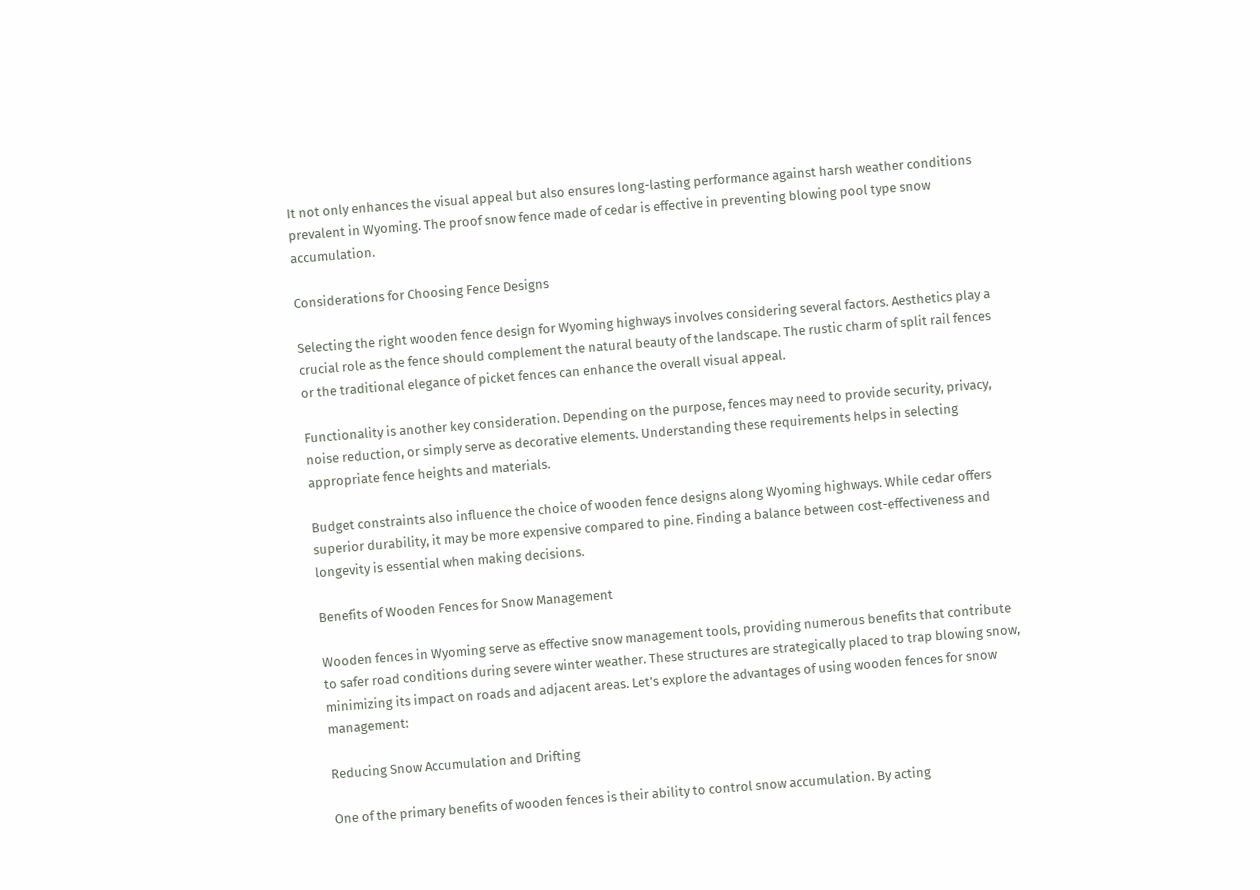It not only enhances the visual appeal but also ensures long-lasting performance against harsh weather conditions prevalent in Wyoming. The proof snow fence made of cedar is effective in preventing blowing pool type snow accumulation.

Considerations for Choosing Fence Designs

Selecting the right wooden fence design for Wyoming highways involves considering several factors. Aesthetics play a crucial role as the fence should complement the natural beauty of the landscape. The rustic charm of split rail fences or the traditional elegance of picket fences can enhance the overall visual appeal.

Functionality is another key consideration. Depending on the purpose, fences may need to provide security, privacy, noise reduction, or simply serve as decorative elements. Understanding these requirements helps in selecting appropriate fence heights and materials.

Budget constraints also influence the choice of wooden fence designs along Wyoming highways. While cedar offers superior durability, it may be more expensive compared to pine. Finding a balance between cost-effectiveness and longevity is essential when making decisions.

Benefits of Wooden Fences for Snow Management

Wooden fences in Wyoming serve as effective snow management tools, providing numerous benefits that contribute to safer road conditions during severe winter weather. These structures are strategically placed to trap blowing snow, minimizing its impact on roads and adjacent areas. Let’s explore the advantages of using wooden fences for snow management:

Reducing Snow Accumulation and Drifting

One of the primary benefits of wooden fences is their ability to control snow accumulation. By acting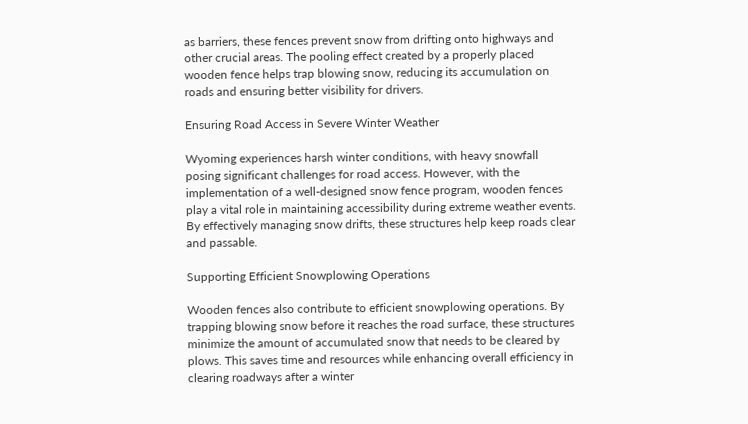as barriers, these fences prevent snow from drifting onto highways and other crucial areas. The pooling effect created by a properly placed wooden fence helps trap blowing snow, reducing its accumulation on roads and ensuring better visibility for drivers.

Ensuring Road Access in Severe Winter Weather

Wyoming experiences harsh winter conditions, with heavy snowfall posing significant challenges for road access. However, with the implementation of a well-designed snow fence program, wooden fences play a vital role in maintaining accessibility during extreme weather events. By effectively managing snow drifts, these structures help keep roads clear and passable.

Supporting Efficient Snowplowing Operations

Wooden fences also contribute to efficient snowplowing operations. By trapping blowing snow before it reaches the road surface, these structures minimize the amount of accumulated snow that needs to be cleared by plows. This saves time and resources while enhancing overall efficiency in clearing roadways after a winter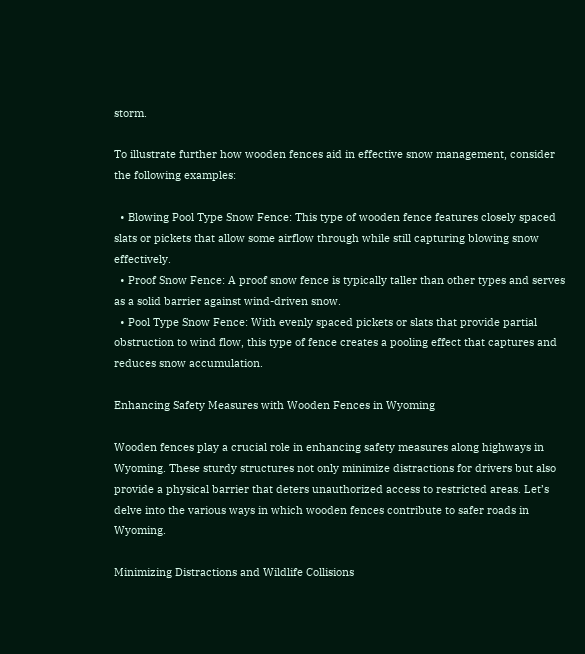storm.

To illustrate further how wooden fences aid in effective snow management, consider the following examples:

  • Blowing Pool Type Snow Fence: This type of wooden fence features closely spaced slats or pickets that allow some airflow through while still capturing blowing snow effectively.
  • Proof Snow Fence: A proof snow fence is typically taller than other types and serves as a solid barrier against wind-driven snow.
  • Pool Type Snow Fence: With evenly spaced pickets or slats that provide partial obstruction to wind flow, this type of fence creates a pooling effect that captures and reduces snow accumulation.

Enhancing Safety Measures with Wooden Fences in Wyoming

Wooden fences play a crucial role in enhancing safety measures along highways in Wyoming. These sturdy structures not only minimize distractions for drivers but also provide a physical barrier that deters unauthorized access to restricted areas. Let’s delve into the various ways in which wooden fences contribute to safer roads in Wyoming.

Minimizing Distractions and Wildlife Collisions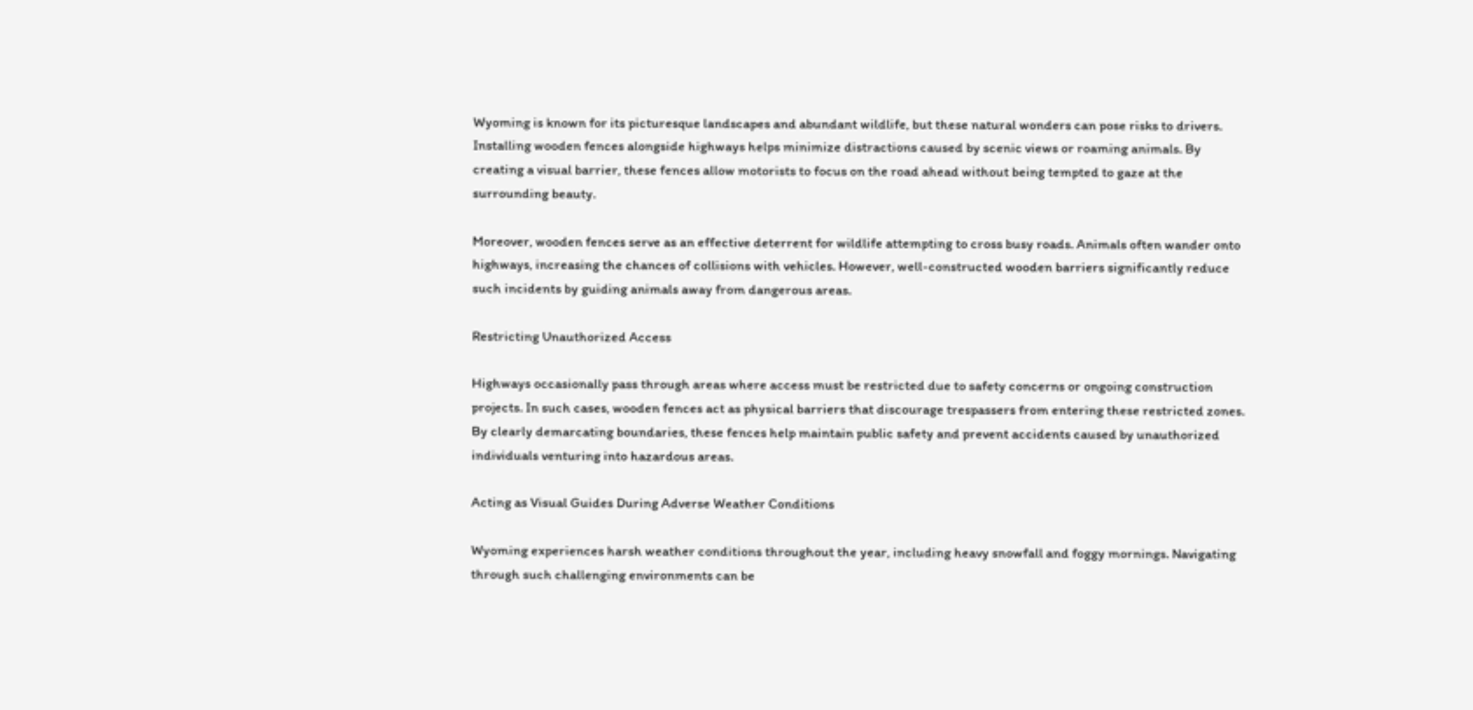Wyoming is known for its picturesque landscapes and abundant wildlife, but these natural wonders can pose risks to drivers. Installing wooden fences alongside highways helps minimize distractions caused by scenic views or roaming animals. By creating a visual barrier, these fences allow motorists to focus on the road ahead without being tempted to gaze at the surrounding beauty.

Moreover, wooden fences serve as an effective deterrent for wildlife attempting to cross busy roads. Animals often wander onto highways, increasing the chances of collisions with vehicles. However, well-constructed wooden barriers significantly reduce such incidents by guiding animals away from dangerous areas.

Restricting Unauthorized Access

Highways occasionally pass through areas where access must be restricted due to safety concerns or ongoing construction projects. In such cases, wooden fences act as physical barriers that discourage trespassers from entering these restricted zones. By clearly demarcating boundaries, these fences help maintain public safety and prevent accidents caused by unauthorized individuals venturing into hazardous areas.

Acting as Visual Guides During Adverse Weather Conditions

Wyoming experiences harsh weather conditions throughout the year, including heavy snowfall and foggy mornings. Navigating through such challenging environments can be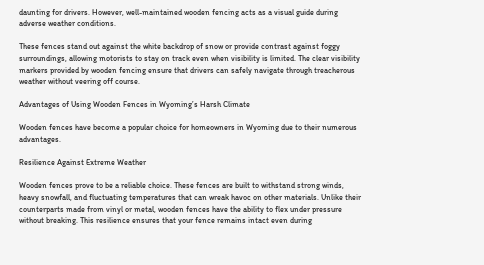daunting for drivers. However, well-maintained wooden fencing acts as a visual guide during adverse weather conditions.

These fences stand out against the white backdrop of snow or provide contrast against foggy surroundings, allowing motorists to stay on track even when visibility is limited. The clear visibility markers provided by wooden fencing ensure that drivers can safely navigate through treacherous weather without veering off course.

Advantages of Using Wooden Fences in Wyoming’s Harsh Climate

Wooden fences have become a popular choice for homeowners in Wyoming due to their numerous advantages.

Resilience Against Extreme Weather

Wooden fences prove to be a reliable choice. These fences are built to withstand strong winds, heavy snowfall, and fluctuating temperatures that can wreak havoc on other materials. Unlike their counterparts made from vinyl or metal, wooden fences have the ability to flex under pressure without breaking. This resilience ensures that your fence remains intact even during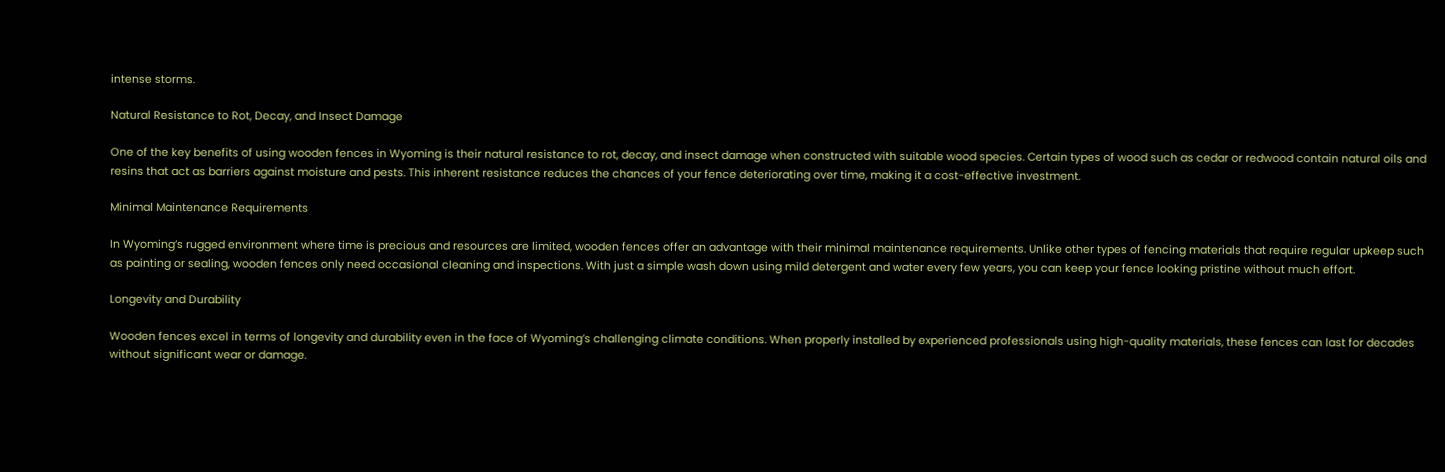intense storms.

Natural Resistance to Rot, Decay, and Insect Damage

One of the key benefits of using wooden fences in Wyoming is their natural resistance to rot, decay, and insect damage when constructed with suitable wood species. Certain types of wood such as cedar or redwood contain natural oils and resins that act as barriers against moisture and pests. This inherent resistance reduces the chances of your fence deteriorating over time, making it a cost-effective investment.

Minimal Maintenance Requirements

In Wyoming’s rugged environment where time is precious and resources are limited, wooden fences offer an advantage with their minimal maintenance requirements. Unlike other types of fencing materials that require regular upkeep such as painting or sealing, wooden fences only need occasional cleaning and inspections. With just a simple wash down using mild detergent and water every few years, you can keep your fence looking pristine without much effort.

Longevity and Durability

Wooden fences excel in terms of longevity and durability even in the face of Wyoming’s challenging climate conditions. When properly installed by experienced professionals using high-quality materials, these fences can last for decades without significant wear or damage.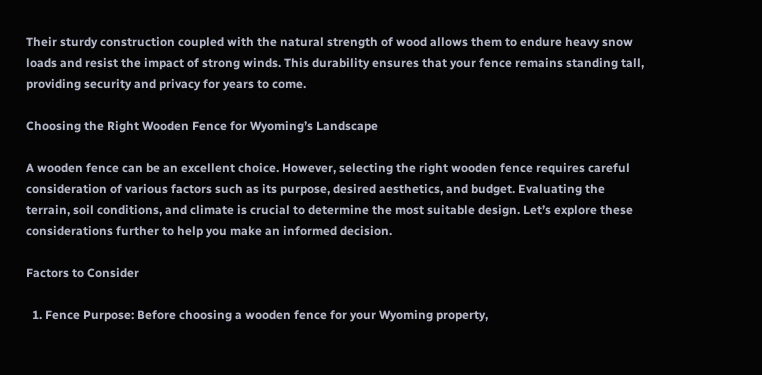Their sturdy construction coupled with the natural strength of wood allows them to endure heavy snow loads and resist the impact of strong winds. This durability ensures that your fence remains standing tall, providing security and privacy for years to come.

Choosing the Right Wooden Fence for Wyoming’s Landscape

A wooden fence can be an excellent choice. However, selecting the right wooden fence requires careful consideration of various factors such as its purpose, desired aesthetics, and budget. Evaluating the terrain, soil conditions, and climate is crucial to determine the most suitable design. Let’s explore these considerations further to help you make an informed decision.

Factors to Consider

  1. Fence Purpose: Before choosing a wooden fence for your Wyoming property,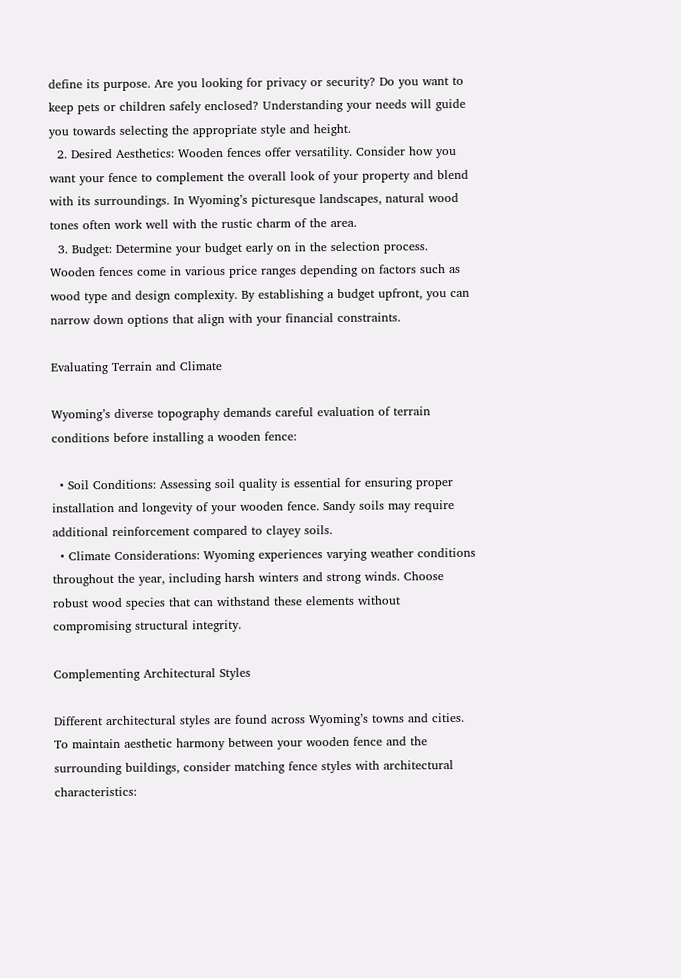define its purpose. Are you looking for privacy or security? Do you want to keep pets or children safely enclosed? Understanding your needs will guide you towards selecting the appropriate style and height.
  2. Desired Aesthetics: Wooden fences offer versatility. Consider how you want your fence to complement the overall look of your property and blend with its surroundings. In Wyoming’s picturesque landscapes, natural wood tones often work well with the rustic charm of the area.
  3. Budget: Determine your budget early on in the selection process. Wooden fences come in various price ranges depending on factors such as wood type and design complexity. By establishing a budget upfront, you can narrow down options that align with your financial constraints.

Evaluating Terrain and Climate

Wyoming’s diverse topography demands careful evaluation of terrain conditions before installing a wooden fence:

  • Soil Conditions: Assessing soil quality is essential for ensuring proper installation and longevity of your wooden fence. Sandy soils may require additional reinforcement compared to clayey soils.
  • Climate Considerations: Wyoming experiences varying weather conditions throughout the year, including harsh winters and strong winds. Choose robust wood species that can withstand these elements without compromising structural integrity.

Complementing Architectural Styles

Different architectural styles are found across Wyoming’s towns and cities. To maintain aesthetic harmony between your wooden fence and the surrounding buildings, consider matching fence styles with architectural characteristics: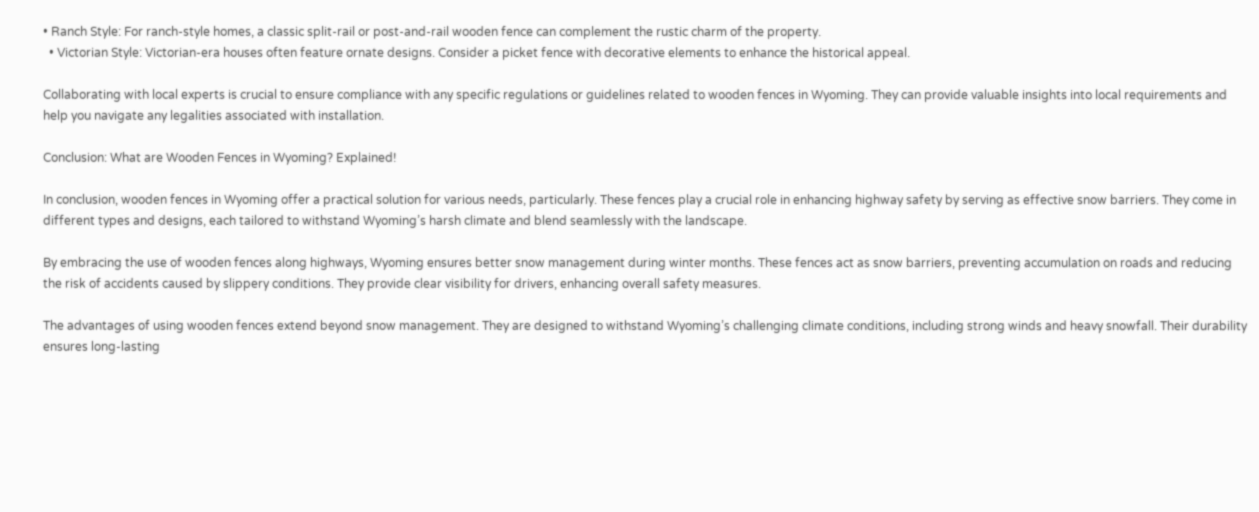• Ranch Style: For ranch-style homes, a classic split-rail or post-and-rail wooden fence can complement the rustic charm of the property.
  • Victorian Style: Victorian-era houses often feature ornate designs. Consider a picket fence with decorative elements to enhance the historical appeal.

Collaborating with local experts is crucial to ensure compliance with any specific regulations or guidelines related to wooden fences in Wyoming. They can provide valuable insights into local requirements and help you navigate any legalities associated with installation.

Conclusion: What are Wooden Fences in Wyoming? Explained!

In conclusion, wooden fences in Wyoming offer a practical solution for various needs, particularly. These fences play a crucial role in enhancing highway safety by serving as effective snow barriers. They come in different types and designs, each tailored to withstand Wyoming’s harsh climate and blend seamlessly with the landscape.

By embracing the use of wooden fences along highways, Wyoming ensures better snow management during winter months. These fences act as snow barriers, preventing accumulation on roads and reducing the risk of accidents caused by slippery conditions. They provide clear visibility for drivers, enhancing overall safety measures.

The advantages of using wooden fences extend beyond snow management. They are designed to withstand Wyoming’s challenging climate conditions, including strong winds and heavy snowfall. Their durability ensures long-lasting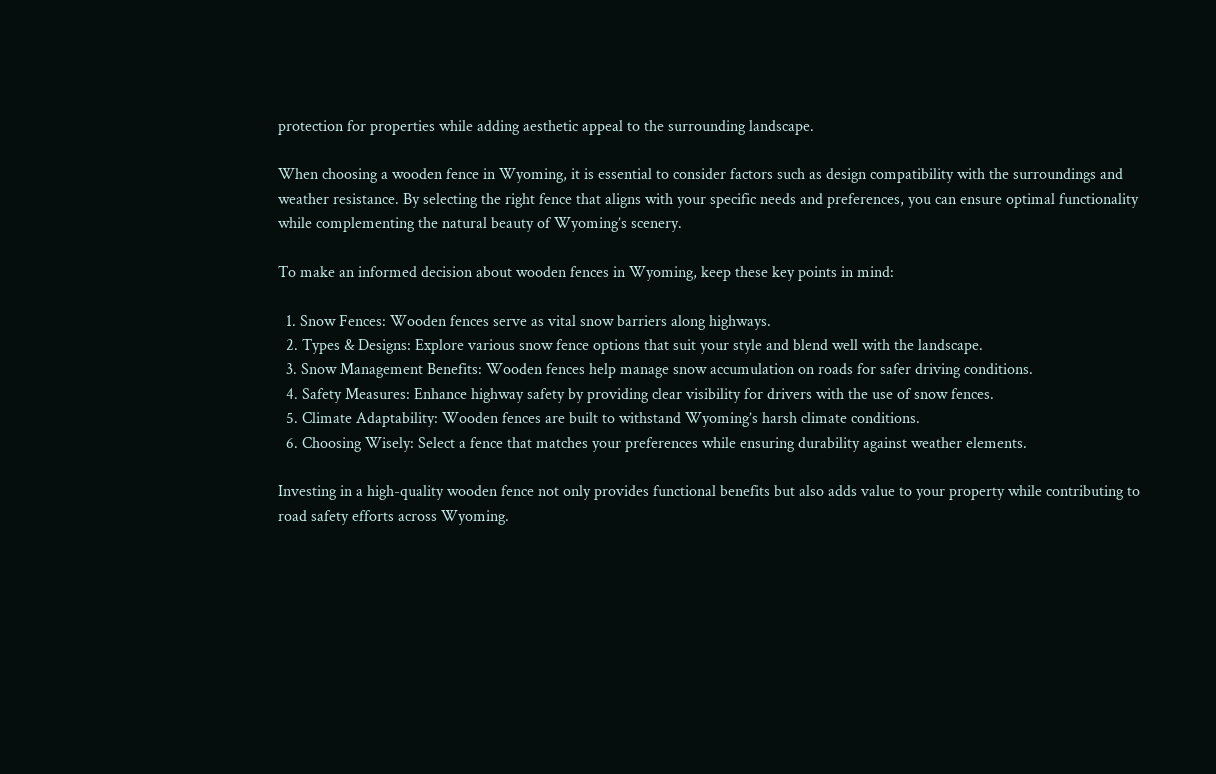protection for properties while adding aesthetic appeal to the surrounding landscape.

When choosing a wooden fence in Wyoming, it is essential to consider factors such as design compatibility with the surroundings and weather resistance. By selecting the right fence that aligns with your specific needs and preferences, you can ensure optimal functionality while complementing the natural beauty of Wyoming’s scenery.

To make an informed decision about wooden fences in Wyoming, keep these key points in mind:

  1. Snow Fences: Wooden fences serve as vital snow barriers along highways.
  2. Types & Designs: Explore various snow fence options that suit your style and blend well with the landscape.
  3. Snow Management Benefits: Wooden fences help manage snow accumulation on roads for safer driving conditions.
  4. Safety Measures: Enhance highway safety by providing clear visibility for drivers with the use of snow fences.
  5. Climate Adaptability: Wooden fences are built to withstand Wyoming’s harsh climate conditions.
  6. Choosing Wisely: Select a fence that matches your preferences while ensuring durability against weather elements.

Investing in a high-quality wooden fence not only provides functional benefits but also adds value to your property while contributing to road safety efforts across Wyoming.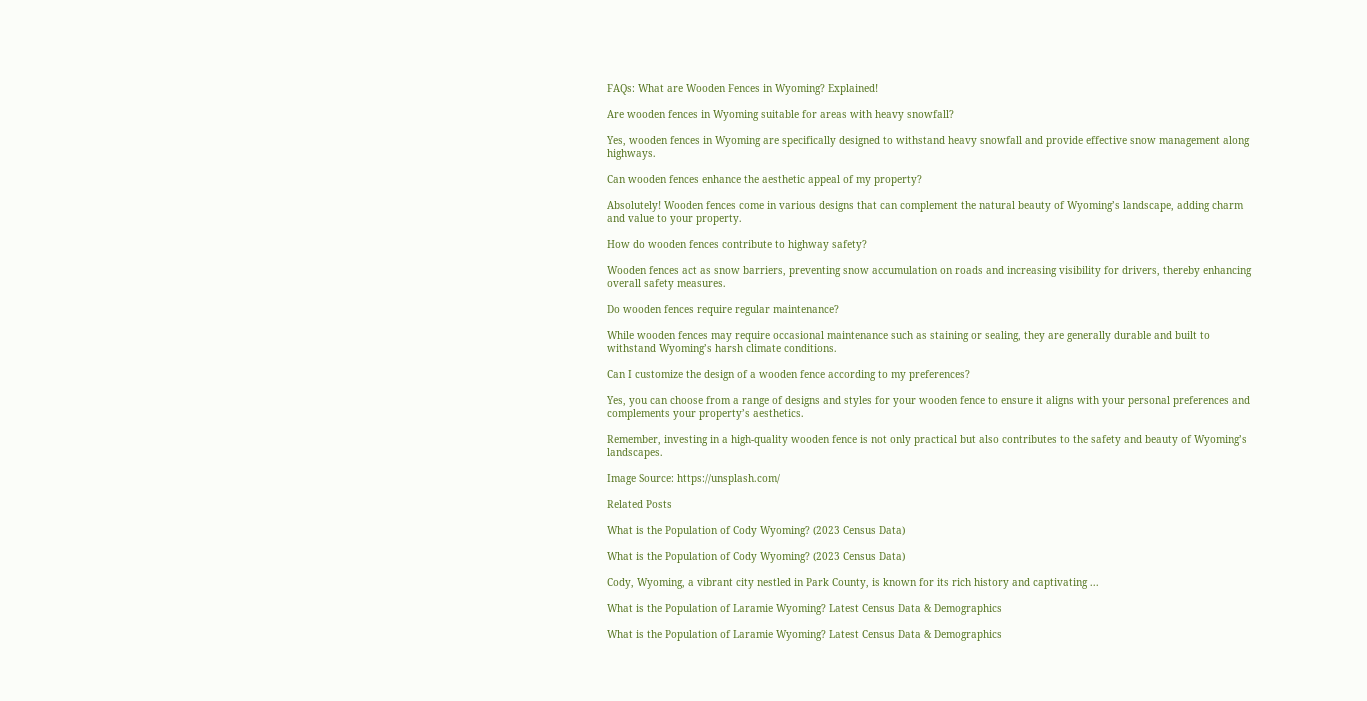FAQs: What are Wooden Fences in Wyoming? Explained!

Are wooden fences in Wyoming suitable for areas with heavy snowfall?

Yes, wooden fences in Wyoming are specifically designed to withstand heavy snowfall and provide effective snow management along highways.

Can wooden fences enhance the aesthetic appeal of my property?

Absolutely! Wooden fences come in various designs that can complement the natural beauty of Wyoming’s landscape, adding charm and value to your property.

How do wooden fences contribute to highway safety?

Wooden fences act as snow barriers, preventing snow accumulation on roads and increasing visibility for drivers, thereby enhancing overall safety measures.

Do wooden fences require regular maintenance?

While wooden fences may require occasional maintenance such as staining or sealing, they are generally durable and built to withstand Wyoming’s harsh climate conditions.

Can I customize the design of a wooden fence according to my preferences?

Yes, you can choose from a range of designs and styles for your wooden fence to ensure it aligns with your personal preferences and complements your property’s aesthetics.

Remember, investing in a high-quality wooden fence is not only practical but also contributes to the safety and beauty of Wyoming’s landscapes.

Image Source: https://unsplash.com/

Related Posts

What is the Population of Cody Wyoming? (2023 Census Data)

What is the Population of Cody Wyoming? (2023 Census Data)

Cody, Wyoming, a vibrant city nestled in Park County, is known for its rich history and captivating ...

What is the Population of Laramie Wyoming? Latest Census Data & Demographics

What is the Population of Laramie Wyoming? Latest Census Data & Demographics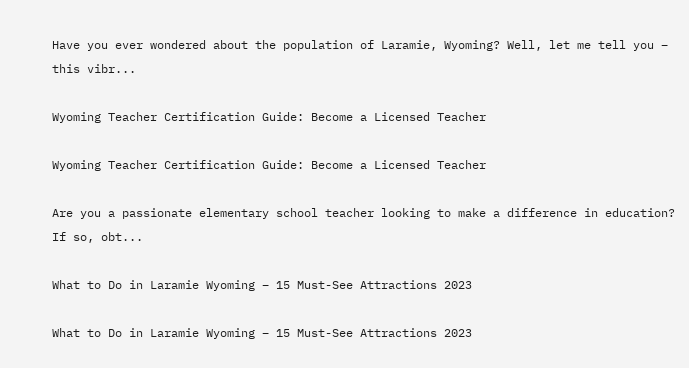Have you ever wondered about the population of Laramie, Wyoming? Well, let me tell you – this vibr...

Wyoming Teacher Certification Guide: Become a Licensed Teacher

Wyoming Teacher Certification Guide: Become a Licensed Teacher

Are you a passionate elementary school teacher looking to make a difference in education? If so, obt...

What to Do in Laramie Wyoming – 15 Must-See Attractions 2023

What to Do in Laramie Wyoming – 15 Must-See Attractions 2023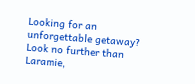Looking for an unforgettable getaway? Look no further than Laramie,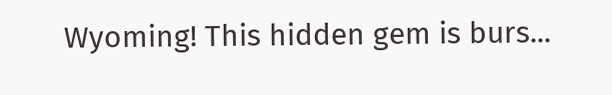Wyoming! This hidden gem is burs...